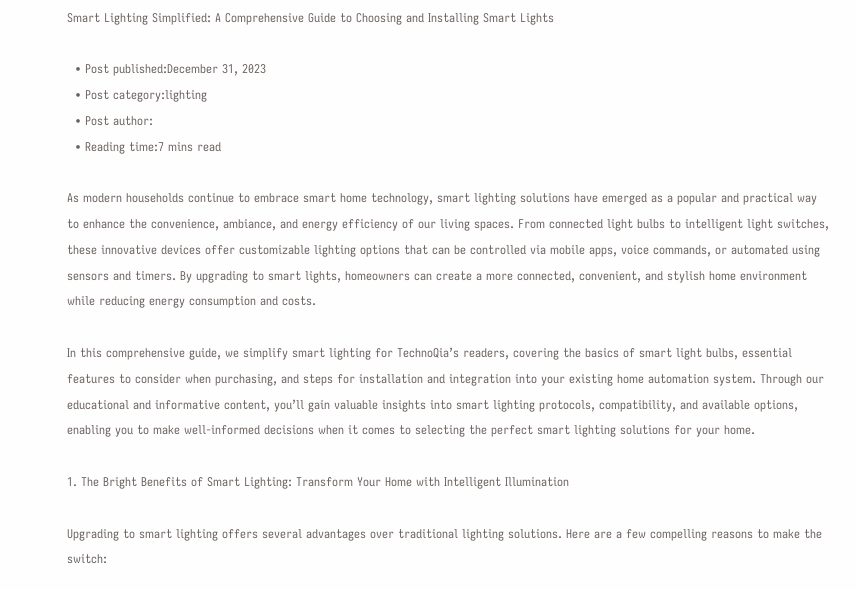Smart Lighting Simplified: A Comprehensive Guide to Choosing and Installing Smart Lights

  • Post published:December 31, 2023
  • Post category:lighting
  • Post author:
  • Reading time:7 mins read

As modern households continue to embrace smart home technology, smart lighting solutions have emerged as a popular and practical way to enhance the convenience, ambiance, and energy efficiency of our living spaces. From connected light bulbs to intelligent light switches, these innovative devices offer customizable lighting options that can be controlled via mobile apps, voice commands, or automated using sensors and timers. By upgrading to smart lights, homeowners can create a more connected, convenient, and stylish home environment while reducing energy consumption and costs.

In this comprehensive guide, we simplify smart lighting for TechnoQia’s readers, covering the basics of smart light bulbs, essential features to consider when purchasing, and steps for installation and integration into your existing home automation system. Through our educational and informative content, you’ll gain valuable insights into smart lighting protocols, compatibility, and available options, enabling you to make well-informed decisions when it comes to selecting the perfect smart lighting solutions for your home.

1. The Bright Benefits of Smart Lighting: Transform Your Home with Intelligent Illumination

Upgrading to smart lighting offers several advantages over traditional lighting solutions. Here are a few compelling reasons to make the switch: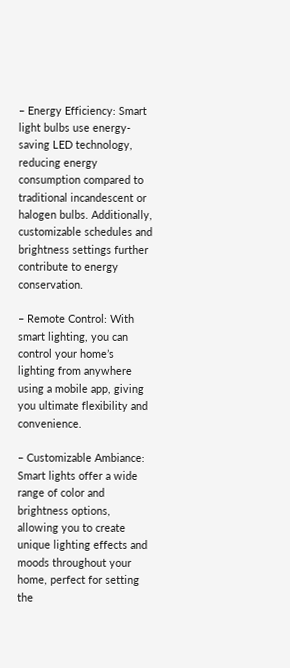– Energy Efficiency: Smart light bulbs use energy-saving LED technology, reducing energy consumption compared to traditional incandescent or halogen bulbs. Additionally, customizable schedules and brightness settings further contribute to energy conservation.

– Remote Control: With smart lighting, you can control your home’s lighting from anywhere using a mobile app, giving you ultimate flexibility and convenience.

– Customizable Ambiance: Smart lights offer a wide range of color and brightness options, allowing you to create unique lighting effects and moods throughout your home, perfect for setting the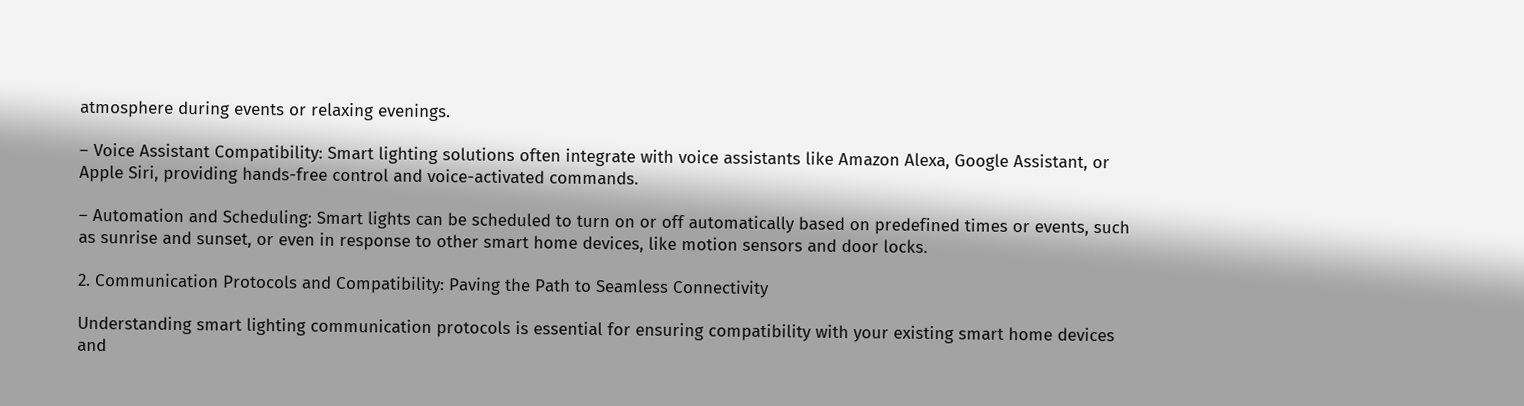atmosphere during events or relaxing evenings.

– Voice Assistant Compatibility: Smart lighting solutions often integrate with voice assistants like Amazon Alexa, Google Assistant, or Apple Siri, providing hands-free control and voice-activated commands.

– Automation and Scheduling: Smart lights can be scheduled to turn on or off automatically based on predefined times or events, such as sunrise and sunset, or even in response to other smart home devices, like motion sensors and door locks.

2. Communication Protocols and Compatibility: Paving the Path to Seamless Connectivity

Understanding smart lighting communication protocols is essential for ensuring compatibility with your existing smart home devices and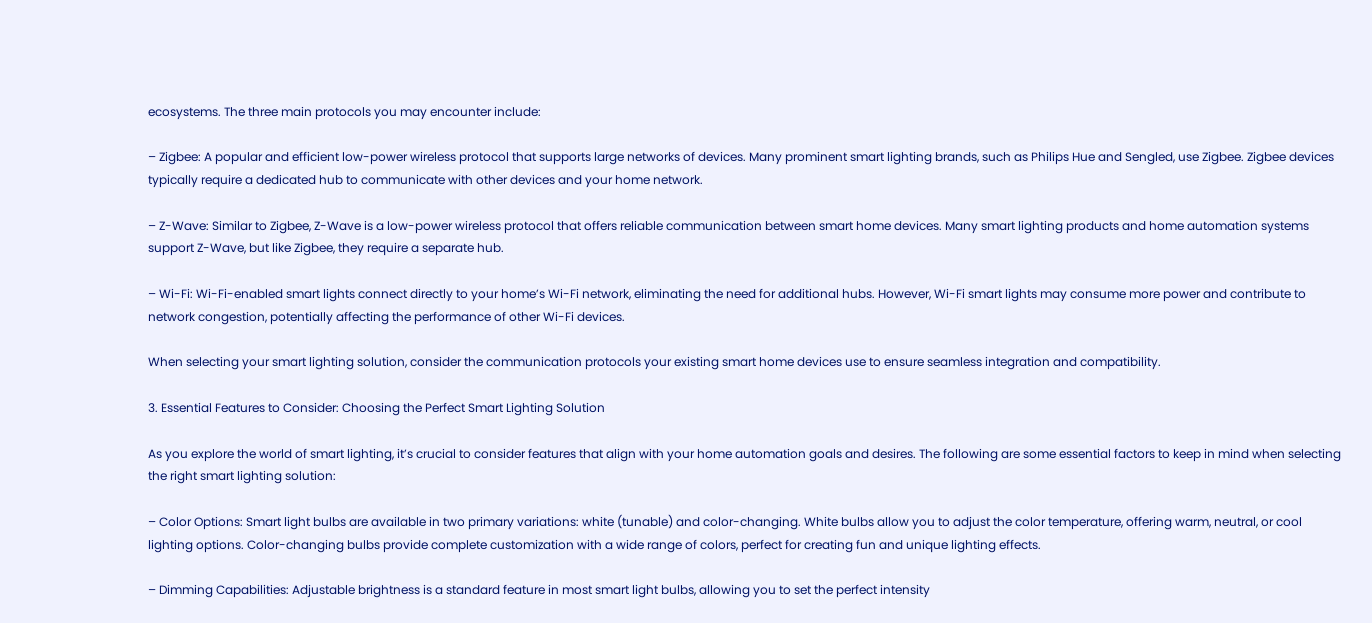ecosystems. The three main protocols you may encounter include:

– Zigbee: A popular and efficient low-power wireless protocol that supports large networks of devices. Many prominent smart lighting brands, such as Philips Hue and Sengled, use Zigbee. Zigbee devices typically require a dedicated hub to communicate with other devices and your home network.

– Z-Wave: Similar to Zigbee, Z-Wave is a low-power wireless protocol that offers reliable communication between smart home devices. Many smart lighting products and home automation systems support Z-Wave, but like Zigbee, they require a separate hub.

– Wi-Fi: Wi-Fi-enabled smart lights connect directly to your home’s Wi-Fi network, eliminating the need for additional hubs. However, Wi-Fi smart lights may consume more power and contribute to network congestion, potentially affecting the performance of other Wi-Fi devices.

When selecting your smart lighting solution, consider the communication protocols your existing smart home devices use to ensure seamless integration and compatibility.

3. Essential Features to Consider: Choosing the Perfect Smart Lighting Solution

As you explore the world of smart lighting, it’s crucial to consider features that align with your home automation goals and desires. The following are some essential factors to keep in mind when selecting the right smart lighting solution:

– Color Options: Smart light bulbs are available in two primary variations: white (tunable) and color-changing. White bulbs allow you to adjust the color temperature, offering warm, neutral, or cool lighting options. Color-changing bulbs provide complete customization with a wide range of colors, perfect for creating fun and unique lighting effects.

– Dimming Capabilities: Adjustable brightness is a standard feature in most smart light bulbs, allowing you to set the perfect intensity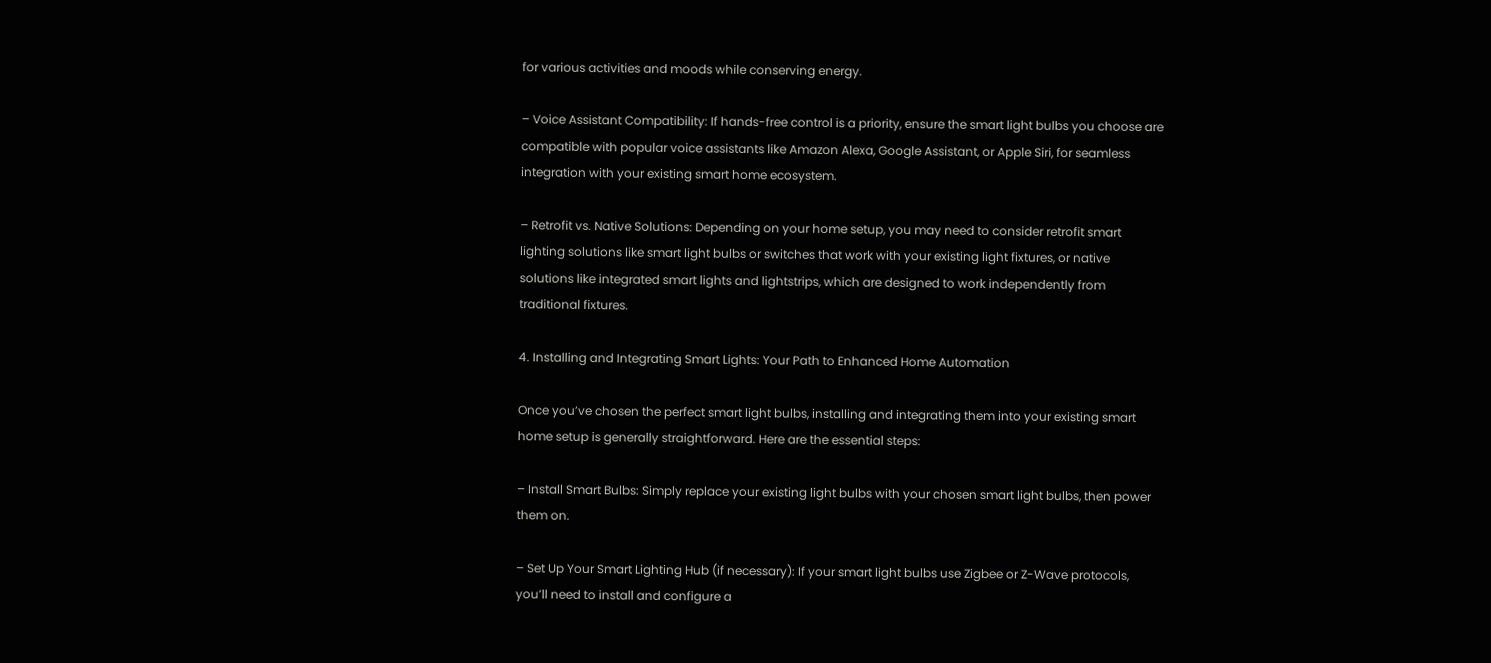for various activities and moods while conserving energy.

– Voice Assistant Compatibility: If hands-free control is a priority, ensure the smart light bulbs you choose are compatible with popular voice assistants like Amazon Alexa, Google Assistant, or Apple Siri, for seamless integration with your existing smart home ecosystem.

– Retrofit vs. Native Solutions: Depending on your home setup, you may need to consider retrofit smart lighting solutions like smart light bulbs or switches that work with your existing light fixtures, or native solutions like integrated smart lights and lightstrips, which are designed to work independently from traditional fixtures.

4. Installing and Integrating Smart Lights: Your Path to Enhanced Home Automation

Once you’ve chosen the perfect smart light bulbs, installing and integrating them into your existing smart home setup is generally straightforward. Here are the essential steps:

– Install Smart Bulbs: Simply replace your existing light bulbs with your chosen smart light bulbs, then power them on.

– Set Up Your Smart Lighting Hub (if necessary): If your smart light bulbs use Zigbee or Z-Wave protocols, you’ll need to install and configure a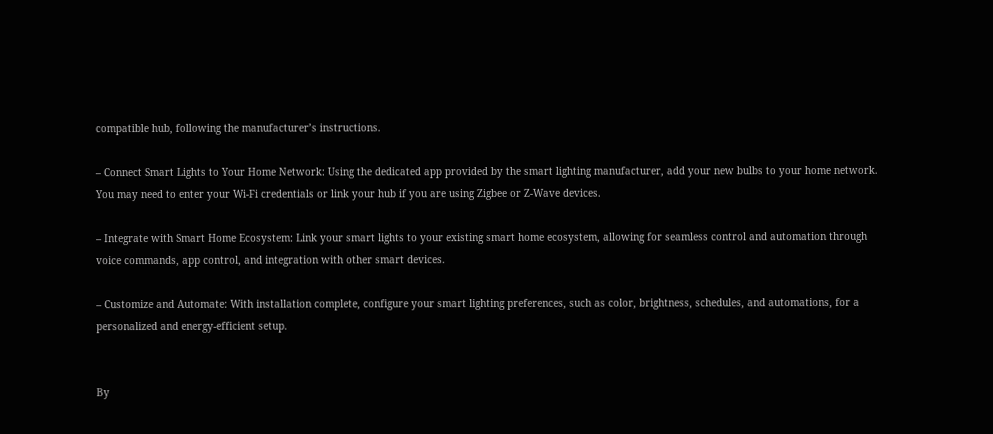compatible hub, following the manufacturer’s instructions.

– Connect Smart Lights to Your Home Network: Using the dedicated app provided by the smart lighting manufacturer, add your new bulbs to your home network. You may need to enter your Wi-Fi credentials or link your hub if you are using Zigbee or Z-Wave devices.

– Integrate with Smart Home Ecosystem: Link your smart lights to your existing smart home ecosystem, allowing for seamless control and automation through voice commands, app control, and integration with other smart devices.

– Customize and Automate: With installation complete, configure your smart lighting preferences, such as color, brightness, schedules, and automations, for a personalized and energy-efficient setup.


By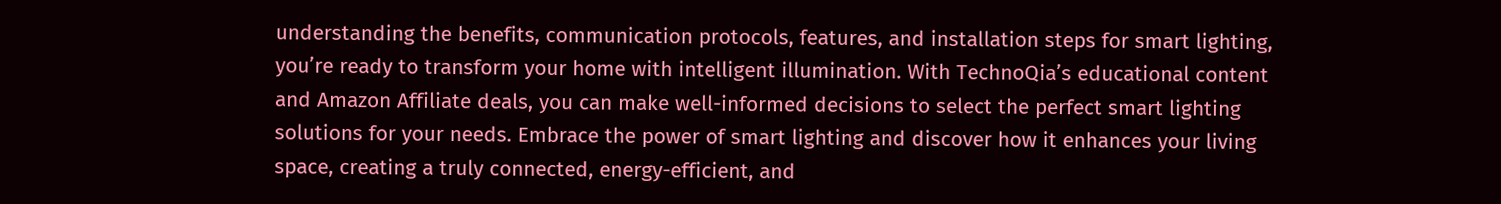understanding the benefits, communication protocols, features, and installation steps for smart lighting, you’re ready to transform your home with intelligent illumination. With TechnoQia’s educational content and Amazon Affiliate deals, you can make well-informed decisions to select the perfect smart lighting solutions for your needs. Embrace the power of smart lighting and discover how it enhances your living space, creating a truly connected, energy-efficient, and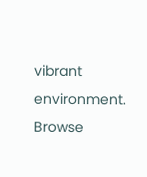vibrant environment. Browse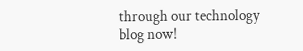through our technology blog now!